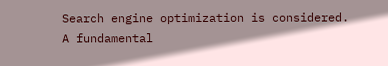Search engine optimization is considered. A fundamental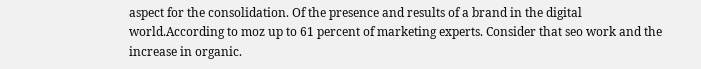aspect for the consolidation. Of the presence and results of a brand in the digital world.According to moz up to 61 percent of marketing experts. Consider that seo work and the increase in organic.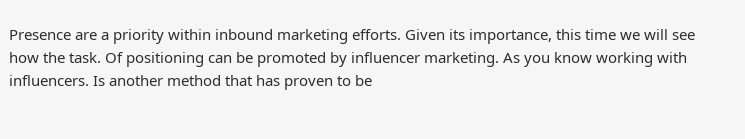Presence are a priority within inbound marketing efforts. Given its importance, this time we will see how the task. Of positioning can be promoted by influencer marketing. As you know working with influencers. Is another method that has proven to be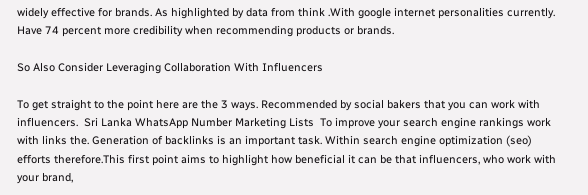widely effective for brands. As highlighted by data from think .With google internet personalities currently. Have 74 percent more credibility when recommending products or brands.

So Also Consider Leveraging Collaboration With Influencers

To get straight to the point here are the 3 ways. Recommended by social bakers that you can work with influencers.  Sri Lanka WhatsApp Number Marketing Lists  To improve your search engine rankings work with links the. Generation of backlinks is an important task. Within search engine optimization (seo) efforts therefore.This first point aims to highlight how beneficial it can be that influencers, who work with your brand,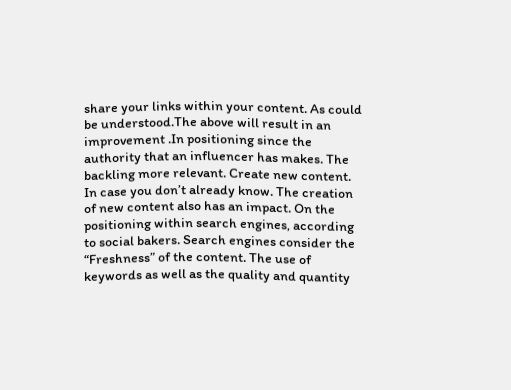share your links within your content. As could be understood.The above will result in an improvement .In positioning since the authority that an influencer has makes. The backling more relevant. Create new content. In case you don’t already know. The creation of new content also has an impact. On the positioning within search engines, according to social bakers. Search engines consider the “Freshness” of the content. The use of keywords as well as the quality and quantity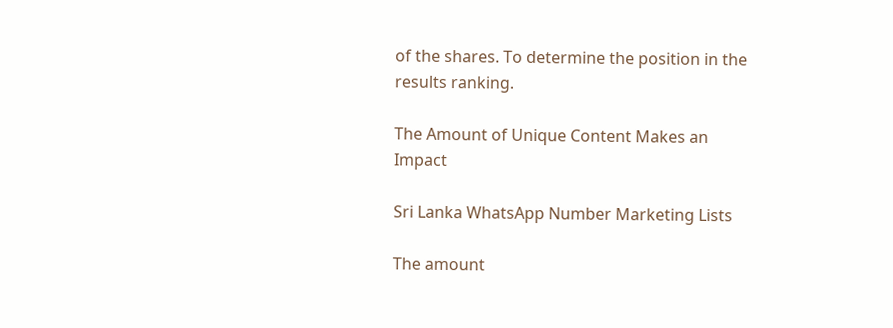of the shares. To determine the position in the results ranking.

The Amount of Unique Content Makes an Impact

Sri Lanka WhatsApp Number Marketing Lists

The amount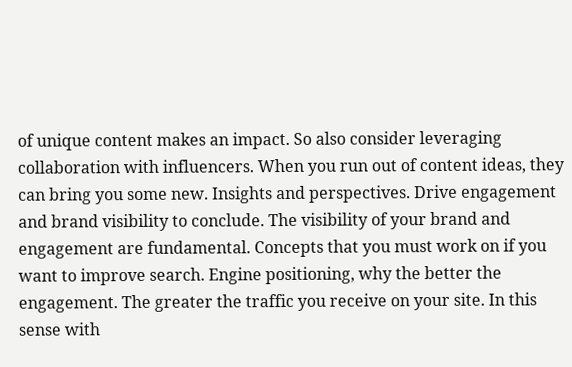of unique content makes an impact. So also consider leveraging collaboration with influencers. When you run out of content ideas, they can bring you some new. Insights and perspectives. Drive engagement and brand visibility to conclude. The visibility of your brand and engagement are fundamental. Concepts that you must work on if you want to improve search. Engine positioning, why the better the engagement. The greater the traffic you receive on your site. In this sense with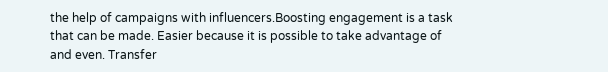the help of campaigns with influencers.Boosting engagement is a task that can be made. Easier because it is possible to take advantage of and even. Transfer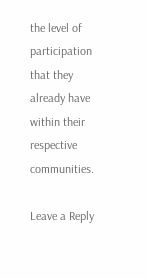the level of participation that they already have within their respective communities.

Leave a Reply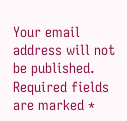Your email address will not be published. Required fields are marked *